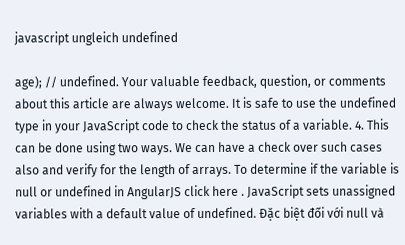javascript ungleich undefined

age); // undefined. Your valuable feedback, question, or comments about this article are always welcome. It is safe to use the undefined type in your JavaScript code to check the status of a variable. 4. This can be done using two ways. We can have a check over such cases also and verify for the length of arrays. To determine if the variable is null or undefined in AngularJS click here . JavaScript sets unassigned variables with a default value of undefined. Đặc biệt đối với null và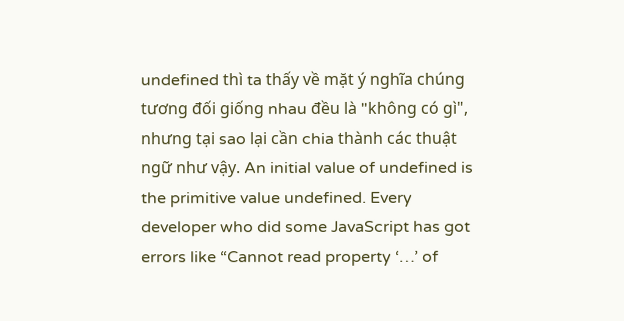undefined thì ta thấy về mặt ý nghĩa chúng tương đối giống nhau đều là "không có gì", nhưng tại sao lại cần chia thành các thuật ngữ như vậy. An initial value of undefined is the primitive value undefined. Every developer who did some JavaScript has got errors like “Cannot read property ‘…’ of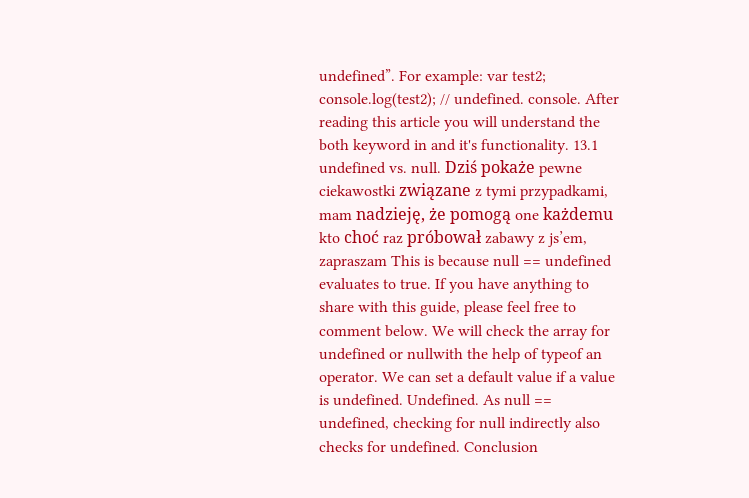undefined”. For example: var test2; console.log(test2); // undefined. console. After reading this article you will understand the both keyword in and it's functionality. 13.1 undefined vs. null. Dziś pokaże pewne ciekawostki związane z tymi przypadkami, mam nadzieję, że pomogą one każdemu kto choć raz próbował zabawy z js’em, zapraszam This is because null == undefined evaluates to true. If you have anything to share with this guide, please feel free to comment below. We will check the array for undefined or nullwith the help of typeof an operator. We can set a default value if a value is undefined. Undefined. As null == undefined, checking for null indirectly also checks for undefined. Conclusion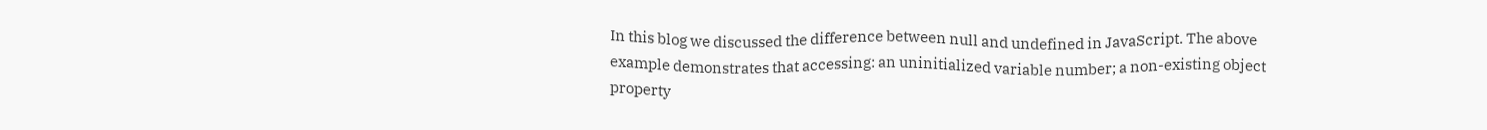In this blog we discussed the difference between null and undefined in JavaScript. The above example demonstrates that accessing: an uninitialized variable number; a non-existing object property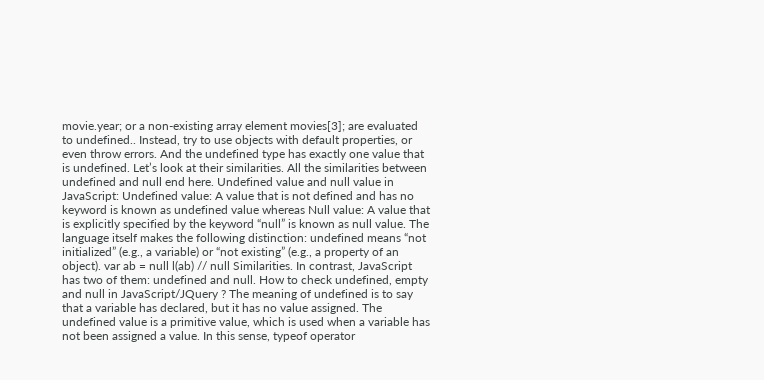movie.year; or a non-existing array element movies[3]; are evaluated to undefined.. Instead, try to use objects with default properties, or even throw errors. And the undefined type has exactly one value that is undefined. Let’s look at their similarities. All the similarities between undefined and null end here. Undefined value and null value in JavaScript: Undefined value: A value that is not defined and has no keyword is known as undefined value whereas Null value: A value that is explicitly specified by the keyword “null” is known as null value. The language itself makes the following distinction: undefined means “not initialized” (e.g., a variable) or “not existing” (e.g., a property of an object). var ab = null l(ab) // null Similarities. In contrast, JavaScript has two of them: undefined and null. How to check undefined, empty and null in JavaScript/JQuery ? The meaning of undefined is to say that a variable has declared, but it has no value assigned. The undefined value is a primitive value, which is used when a variable has not been assigned a value. In this sense, typeof operator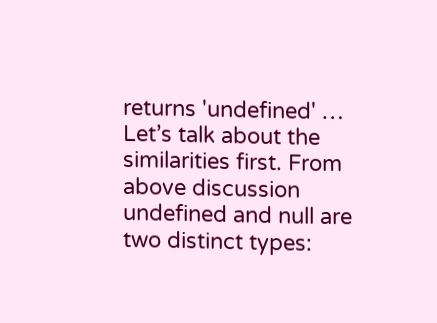returns 'undefined' … Let’s talk about the similarities first. From above discussion undefined and null are two distinct types: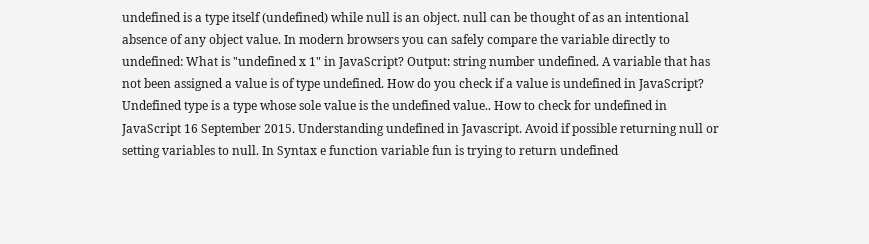undefined is a type itself (undefined) while null is an object. null can be thought of as an intentional absence of any object value. In modern browsers you can safely compare the variable directly to undefined: What is "undefined x 1" in JavaScript? Output: string number undefined. A variable that has not been assigned a value is of type undefined. How do you check if a value is undefined in JavaScript? Undefined type is a type whose sole value is the undefined value.. How to check for undefined in JavaScript 16 September 2015. Understanding undefined in Javascript. Avoid if possible returning null or setting variables to null. In Syntax e function variable fun is trying to return undefined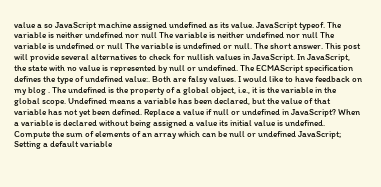value a so JavaScript machine assigned undefined as its value. JavaScript typeof. The variable is neither undefined nor null The variable is neither undefined nor null The variable is undefined or null The variable is undefined or null. The short answer. This post will provide several alternatives to check for nullish values in JavaScript. In JavaScript, the state with no value is represented by null or undefined. The ECMAScript specification defines the type of undefined value:. Both are falsy values. I would like to have feedback on my blog . The undefined is the property of a global object, i.e., it is the variable in the global scope. Undefined means a variable has been declared, but the value of that variable has not yet been defined. Replace a value if null or undefined in JavaScript? When a variable is declared without being assigned a value its initial value is undefined. Compute the sum of elements of an array which can be null or undefined JavaScript; Setting a default variable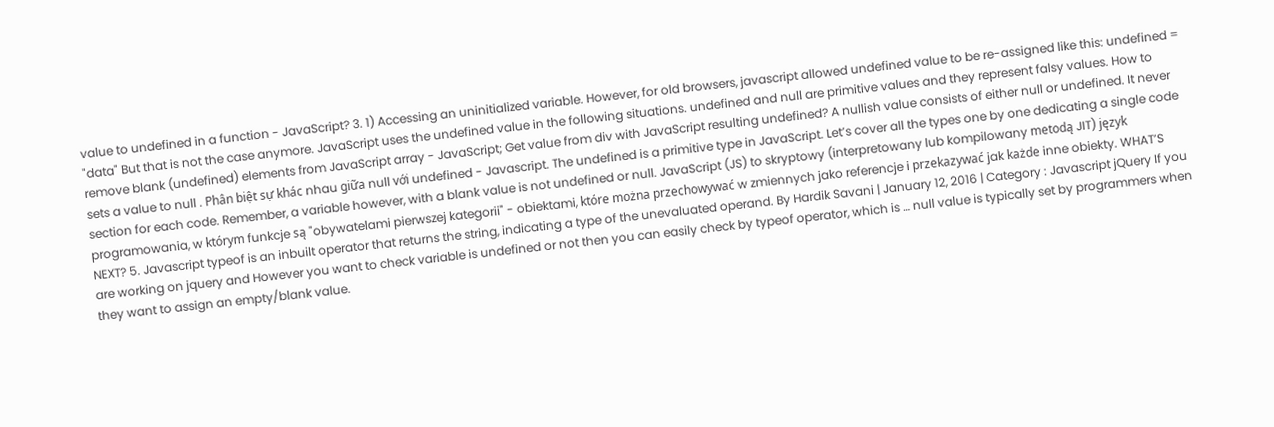value to undefined in a function - JavaScript? 3. 1) Accessing an uninitialized variable. However, for old browsers, javascript allowed undefined value to be re-assigned like this: undefined = "data" But that is not the case anymore. JavaScript uses the undefined value in the following situations. undefined and null are primitive values and they represent falsy values. How to remove blank (undefined) elements from JavaScript array - JavaScript; Get value from div with JavaScript resulting undefined? A nullish value consists of either null or undefined. It never sets a value to null . Phân biệt sự khác nhau giữa null với undefined - Javascript. The undefined is a primitive type in JavaScript. Let’s cover all the types one by one dedicating a single code section for each code. Remember, a variable however, with a blank value is not undefined or null. JavaScript (JS) to skryptowy (interpretowany lub kompilowany metodą JIT) język programowania, w którym funkcje są "obywatelami pierwszej kategorii" - obiektami, które można przechowywać w zmiennych jako referencje i przekazywać jak każde inne obiekty. WHAT’S NEXT? 5. Javascript typeof is an inbuilt operator that returns the string, indicating a type of the unevaluated operand. By Hardik Savani | January 12, 2016 | Category : Javascript jQuery If you are working on jquery and However you want to check variable is undefined or not then you can easily check by typeof operator, which is … null value is typically set by programmers when they want to assign an empty/blank value.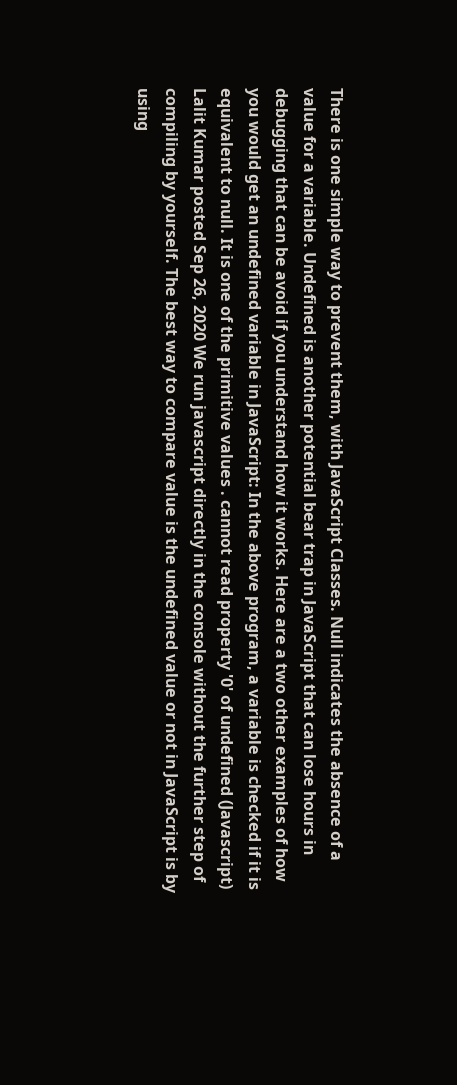There is one simple way to prevent them, with JavaScript Classes. Null indicates the absence of a value for a variable. Undefined is another potential bear trap in JavaScript that can lose hours in debugging that can be avoid if you understand how it works. Here are a two other examples of how you would get an undefined variable in JavaScript: In the above program, a variable is checked if it is equivalent to null. It is one of the primitive values . cannot read property '0' of undefined (Javascript) Lalit Kumar posted Sep 26, 2020 We run javascript directly in the console without the further step of compiling by yourself. The best way to compare value is the undefined value or not in JavaScript is by using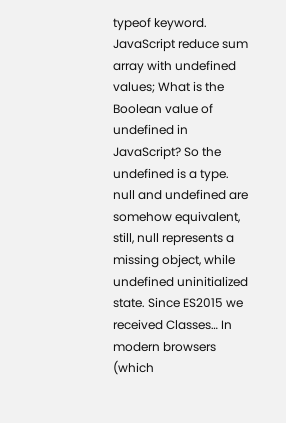typeof keyword. JavaScript reduce sum array with undefined values; What is the Boolean value of undefined in JavaScript? So the undefined is a type. null and undefined are somehow equivalent, still, null represents a missing object, while undefined uninitialized state. Since ES2015 we received Classes… In modern browsers (which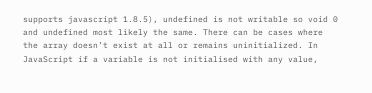supports javascript 1.8.5), undefined is not writable so void 0 and undefined most likely the same. There can be cases where the array doesn’t exist at all or remains uninitialized. In JavaScript if a variable is not initialised with any value,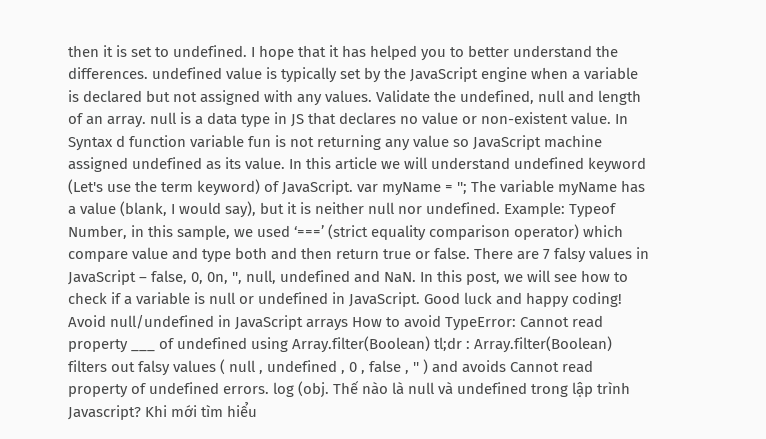then it is set to undefined. I hope that it has helped you to better understand the differences. undefined value is typically set by the JavaScript engine when a variable is declared but not assigned with any values. Validate the undefined, null and length of an array. null is a data type in JS that declares no value or non-existent value. In Syntax d function variable fun is not returning any value so JavaScript machine assigned undefined as its value. In this article we will understand undefined keyword (Let's use the term keyword) of JavaScript. var myName = ''; The variable myName has a value (blank, I would say), but it is neither null nor undefined. Example: Typeof Number, in this sample, we used ‘===’ (strict equality comparison operator) which compare value and type both and then return true or false. There are 7 falsy values in JavaScript – false, 0, 0n, '', null, undefined and NaN. In this post, we will see how to check if a variable is null or undefined in JavaScript. Good luck and happy coding! Avoid null/undefined in JavaScript arrays How to avoid TypeError: Cannot read property ___ of undefined using Array.filter(Boolean) tl;dr : Array.filter(Boolean) filters out falsy values ( null , undefined , 0 , false , '' ) and avoids Cannot read property of undefined errors. log (obj. Thế nào là null và undefined trong lập trình Javascript? Khi mới tìm hiểu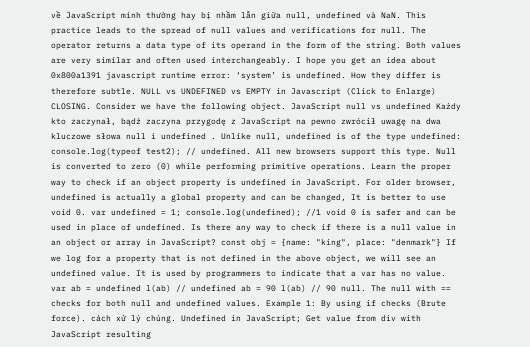về JavaScript mình thường hay bị nhầm lẫn giữa null, undefined và NaN. This practice leads to the spread of null values and verifications for null. The operator returns a data type of its operand in the form of the string. Both values are very similar and often used interchangeably. I hope you get an idea about 0x800a1391 javascript runtime error: ‘system’ is undefined. How they differ is therefore subtle. NULL vs UNDEFINED vs EMPTY in Javascript (Click to Enlarge) CLOSING. Consider we have the following object. JavaScript null vs undefined Każdy kto zaczynał, bądź zaczyna przygodę z JavaScript na pewno zwrócił uwagę na dwa kluczowe słowa null i undefined . Unlike null, undefined is of the type undefined: console.log(typeof test2); // undefined. All new browsers support this type. Null is converted to zero (0) while performing primitive operations. Learn the proper way to check if an object property is undefined in JavaScript. For older browser, undefined is actually a global property and can be changed, It is better to use void 0. var undefined = 1; console.log(undefined); //1 void 0 is safer and can be used in place of undefined. Is there any way to check if there is a null value in an object or array in JavaScript? const obj = {name: "king", place: "denmark"} If we log for a property that is not defined in the above object, we will see an undefined value. It is used by programmers to indicate that a var has no value. var ab = undefined l(ab) // undefined ab = 90 l(ab) // 90 null. The null with == checks for both null and undefined values. Example 1: By using if checks (Brute force). cách xử lý chúng. Undefined in JavaScript; Get value from div with JavaScript resulting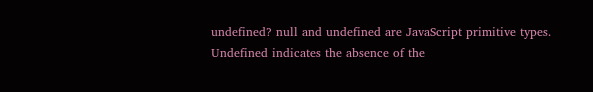undefined? null and undefined are JavaScript primitive types. Undefined indicates the absence of the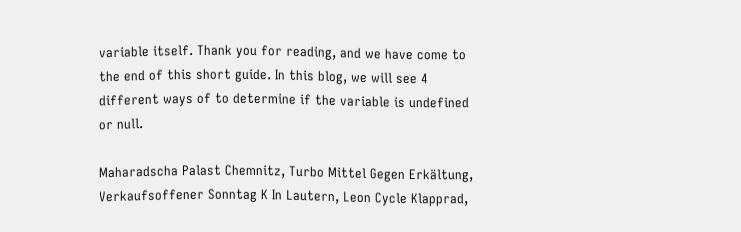variable itself. Thank you for reading, and we have come to the end of this short guide. In this blog, we will see 4 different ways of to determine if the variable is undefined or null.

Maharadscha Palast Chemnitz, Turbo Mittel Gegen Erkältung, Verkaufsoffener Sonntag K In Lautern, Leon Cycle Klapprad,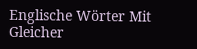Englische Wörter Mit Gleicher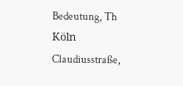Bedeutung, Th Köln Claudiusstraße,